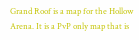Grand Roof is a map for the Hollow Arena. It is a PvP only map that is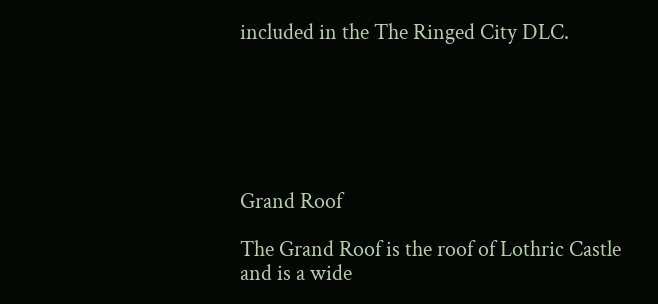included in the The Ringed City DLC.






Grand Roof

The Grand Roof is the roof of Lothric Castle and is a wide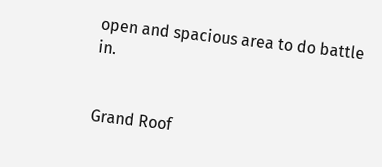open and spacious area to do battle in.


Grand Roof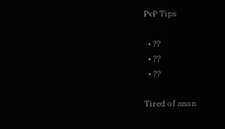PvP Tips

  • ??
  • ??
  • ??

Tired of anon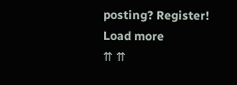posting? Register!
Load more
⇈ ⇈